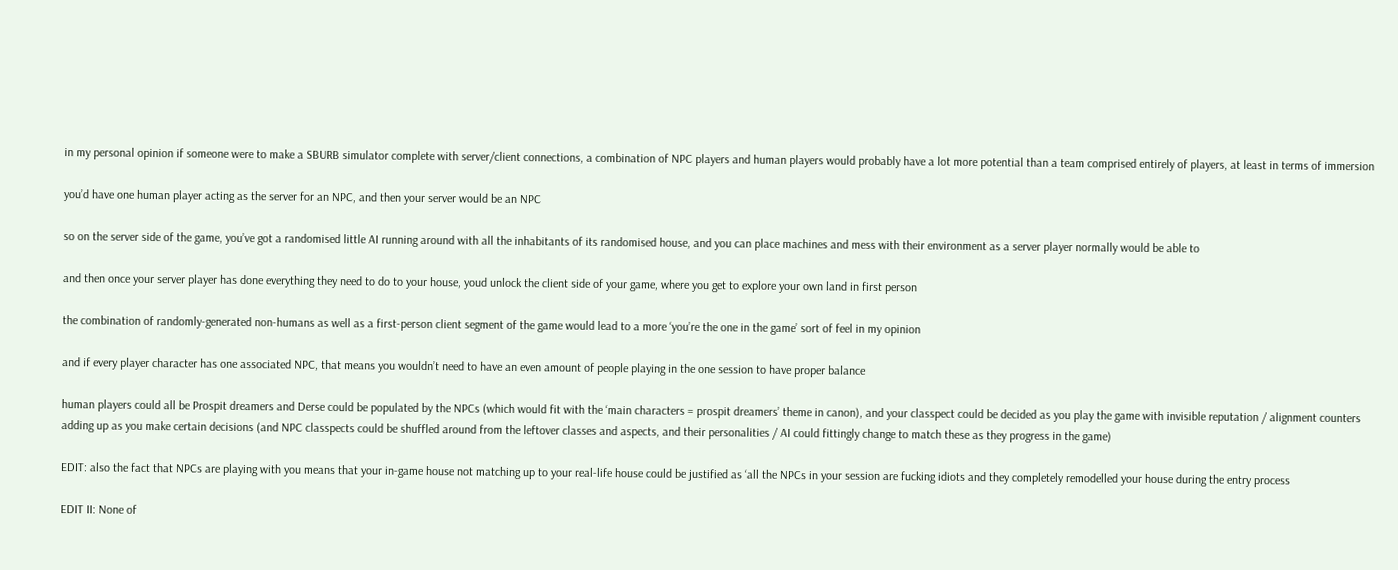in my personal opinion if someone were to make a SBURB simulator complete with server/client connections, a combination of NPC players and human players would probably have a lot more potential than a team comprised entirely of players, at least in terms of immersion

you’d have one human player acting as the server for an NPC, and then your server would be an NPC

so on the server side of the game, you’ve got a randomised little AI running around with all the inhabitants of its randomised house, and you can place machines and mess with their environment as a server player normally would be able to

and then once your server player has done everything they need to do to your house, youd unlock the client side of your game, where you get to explore your own land in first person

the combination of randomly-generated non-humans as well as a first-person client segment of the game would lead to a more ‘you’re the one in the game’ sort of feel in my opinion

and if every player character has one associated NPC, that means you wouldn’t need to have an even amount of people playing in the one session to have proper balance

human players could all be Prospit dreamers and Derse could be populated by the NPCs (which would fit with the ‘main characters = prospit dreamers’ theme in canon), and your classpect could be decided as you play the game with invisible reputation / alignment counters adding up as you make certain decisions (and NPC classpects could be shuffled around from the leftover classes and aspects, and their personalities / AI could fittingly change to match these as they progress in the game)

EDIT: also the fact that NPCs are playing with you means that your in-game house not matching up to your real-life house could be justified as ‘all the NPCs in your session are fucking idiots and they completely remodelled your house during the entry process

EDIT II: None of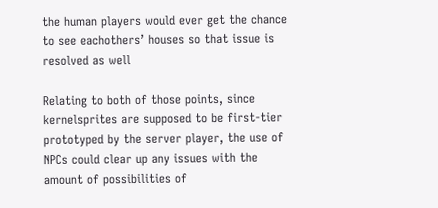the human players would ever get the chance to see eachothers’ houses so that issue is resolved as well

Relating to both of those points, since kernelsprites are supposed to be first-tier prototyped by the server player, the use of NPCs could clear up any issues with the amount of possibilities of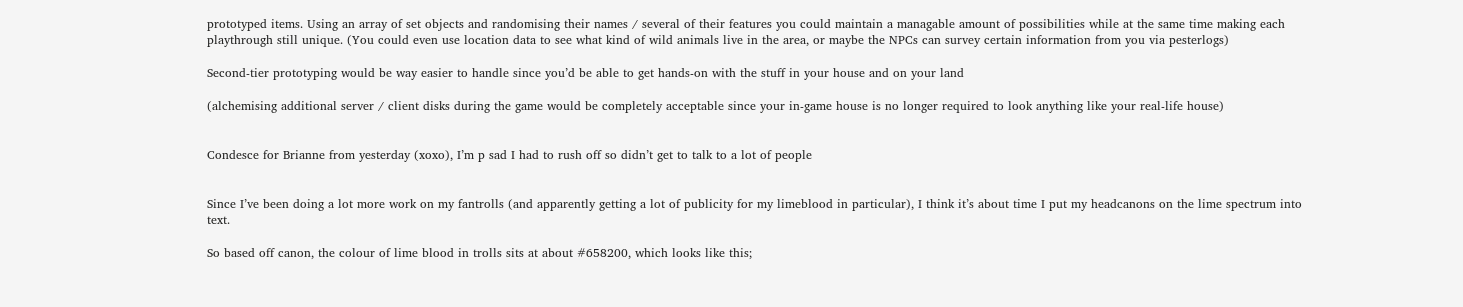prototyped items. Using an array of set objects and randomising their names / several of their features you could maintain a managable amount of possibilities while at the same time making each playthrough still unique. (You could even use location data to see what kind of wild animals live in the area, or maybe the NPCs can survey certain information from you via pesterlogs)

Second-tier prototyping would be way easier to handle since you’d be able to get hands-on with the stuff in your house and on your land

(alchemising additional server / client disks during the game would be completely acceptable since your in-game house is no longer required to look anything like your real-life house)


Condesce for Brianne from yesterday (xoxo), I’m p sad I had to rush off so didn’t get to talk to a lot of people


Since I’ve been doing a lot more work on my fantrolls (and apparently getting a lot of publicity for my limeblood in particular), I think it’s about time I put my headcanons on the lime spectrum into text.

So based off canon, the colour of lime blood in trolls sits at about #658200, which looks like this;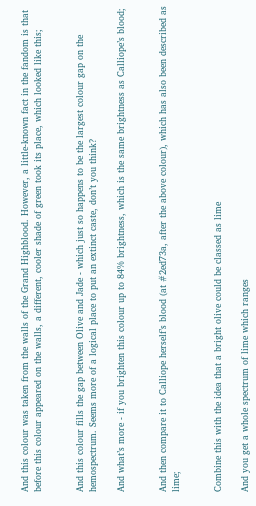And this colour was taken from the walls of the Grand Highblood. However, a little-known fact in the fandom is that before this colour appeared on the walls, a different, cooler shade of green took its place, which looked like this;


And this colour fills the gap between Olive and Jade - which just so happens to be the largest colour gap on the hemospectrum. Seems more of a logical place to put an extinct caste, don’t you think?

And what’s more - if you brighten this colour up to 84% brightness, which is the same brightness as Calliope’s blood;


And then compare it to Calliope herself’s blood (at #2ed73a, after the above colour), which has also been described as lime;


Combine this with the idea that a bright olive could be classed as lime

And you get a whole spectrum of lime which ranges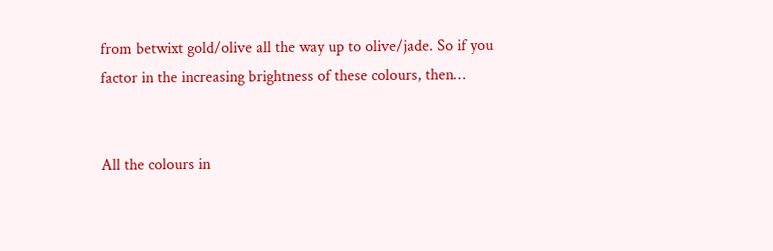from betwixt gold/olive all the way up to olive/jade. So if you factor in the increasing brightness of these colours, then…


All the colours in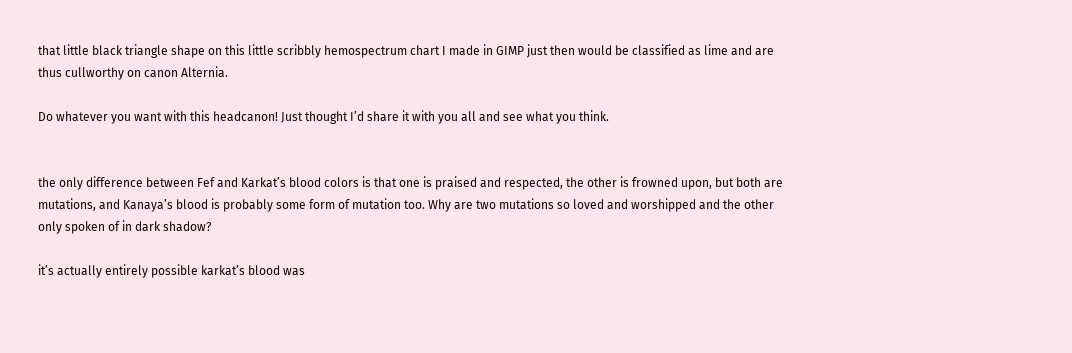that little black triangle shape on this little scribbly hemospectrum chart I made in GIMP just then would be classified as lime and are thus cullworthy on canon Alternia.

Do whatever you want with this headcanon! Just thought I’d share it with you all and see what you think.


the only difference between Fef and Karkat’s blood colors is that one is praised and respected, the other is frowned upon, but both are mutations, and Kanaya’s blood is probably some form of mutation too. Why are two mutations so loved and worshipped and the other only spoken of in dark shadow?

it’s actually entirely possible karkat’s blood was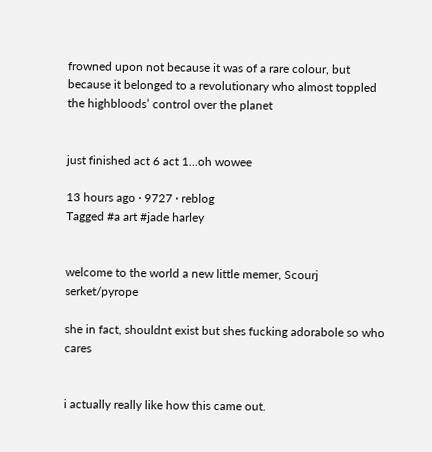frowned upon not because it was of a rare colour, but because it belonged to a revolutionary who almost toppled the highbloods’ control over the planet


just finished act 6 act 1…oh wowee

13 hours ago · 9727 · reblog
Tagged #a art #jade harley


welcome to the world a new little memer, Scourj serket/pyrope

she in fact, shouldnt exist but shes fucking adorabole so who cares


i actually really like how this came out.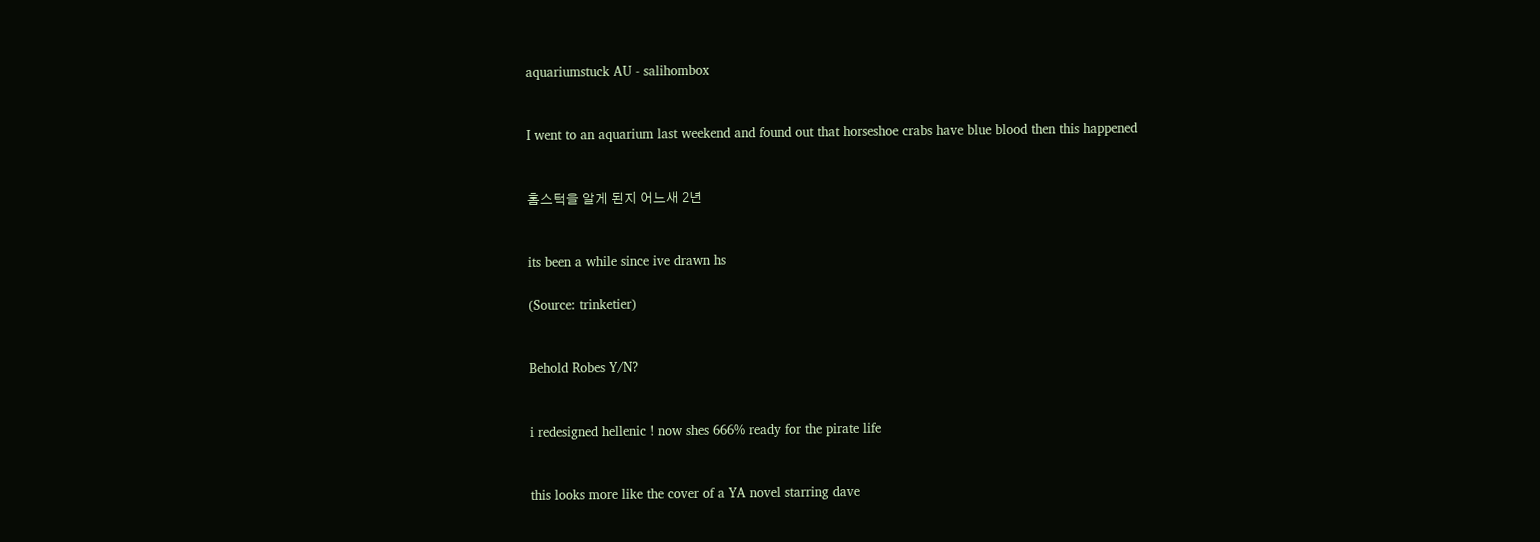aquariumstuck AU - salihombox


I went to an aquarium last weekend and found out that horseshoe crabs have blue blood then this happened


홈스턱을 알게 된지 어느새 2년


its been a while since ive drawn hs

(Source: trinketier)


Behold Robes Y/N?


i redesigned hellenic ! now shes 666% ready for the pirate life


this looks more like the cover of a YA novel starring dave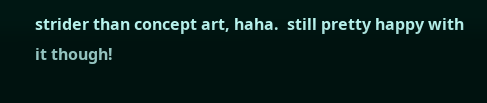strider than concept art, haha.  still pretty happy with it though!